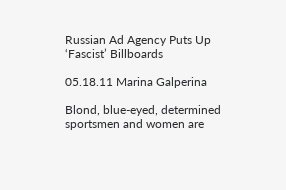Russian Ad Agency Puts Up ‘Fascist’ Billboards

05.18.11 Marina Galperina

Blond, blue-eyed, determined sportsmen and women are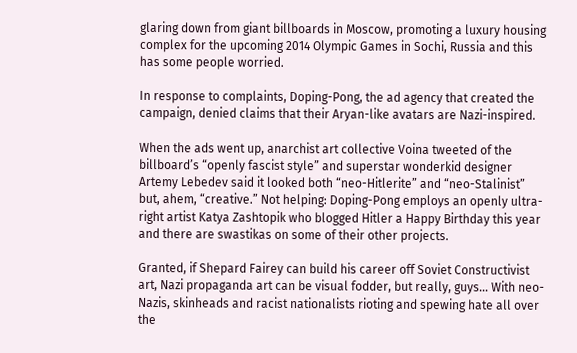glaring down from giant billboards in Moscow, promoting a luxury housing complex for the upcoming 2014 Olympic Games in Sochi, Russia and this has some people worried.

In response to complaints, Doping-Pong, the ad agency that created the campaign, denied claims that their Aryan-like avatars are Nazi-inspired.

When the ads went up, anarchist art collective Voina tweeted of the billboard’s “openly fascist style” and superstar wonderkid designer Artemy Lebedev said it looked both “neo-Hitlerite” and “neo-Stalinist” but, ahem, “creative.” Not helping: Doping-Pong employs an openly ultra-right artist Katya Zashtopik who blogged Hitler a Happy Birthday this year and there are swastikas on some of their other projects.

Granted, if Shepard Fairey can build his career off Soviet Constructivist art, Nazi propaganda art can be visual fodder, but really, guys… With neo-Nazis, skinheads and racist nationalists rioting and spewing hate all over the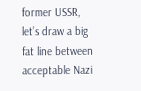former USSR, let’s draw a big fat line between acceptable Nazi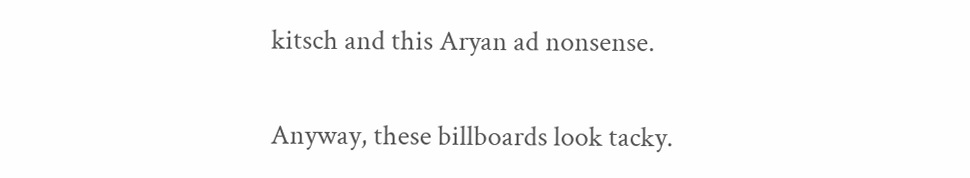kitsch and this Aryan ad nonsense.

Anyway, these billboards look tacky.